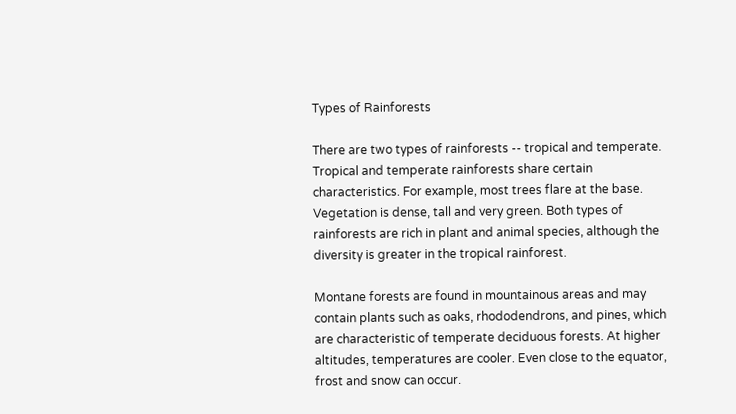Types of Rainforests

There are two types of rainforests -- tropical and temperate. Tropical and temperate rainforests share certain characteristics. For example, most trees flare at the base. Vegetation is dense, tall and very green. Both types of rainforests are rich in plant and animal species, although the diversity is greater in the tropical rainforest.

Montane forests are found in mountainous areas and may contain plants such as oaks, rhododendrons, and pines, which are characteristic of temperate deciduous forests. At higher altitudes, temperatures are cooler. Even close to the equator, frost and snow can occur.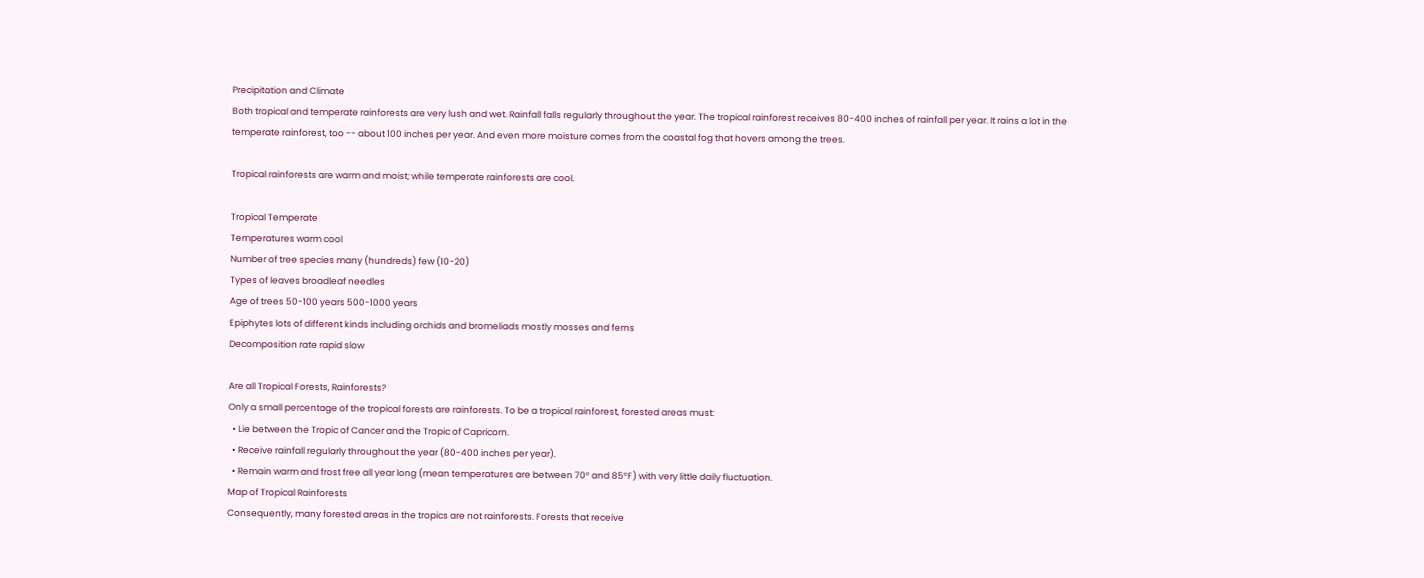Precipitation and Climate
Both tropical and temperate rainforests are very lush and wet. Rainfall falls regularly throughout the year. The tropical rainforest receives 80-400 inches of rainfall per year. It rains a lot in the temperate rainforest, too -- about 100 inches per year. And even more moisture comes from the coastal fog that hovers among the trees.

Tropical rainforests are warm and moist; while temperate rainforests are cool.

Tropical Temperate
Temperatures warm cool
Number of tree species many (hundreds) few (10-20)
Types of leaves broadleaf needles
Age of trees 50-100 years 500-1000 years
Epiphytes lots of different kinds including orchids and bromeliads mostly mosses and ferns
Decomposition rate rapid slow

Are all Tropical Forests, Rainforests?
Only a small percentage of the tropical forests are rainforests. To be a tropical rainforest, forested areas must:
  • Lie between the Tropic of Cancer and the Tropic of Capricorn.
  • Receive rainfall regularly throughout the year (80-400 inches per year).
  • Remain warm and frost free all year long (mean temperatures are between 70° and 85°F) with very little daily fluctuation.
Map of Tropical Rainforests
Consequently, many forested areas in the tropics are not rainforests. Forests that receive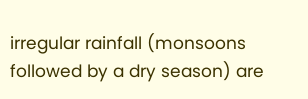irregular rainfall (monsoons followed by a dry season) are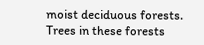moist deciduous forests. Trees in these forests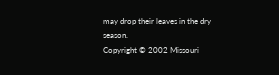may drop their leaves in the dry season.
Copyright © 2002 Missouri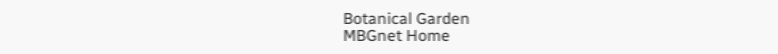Botanical Garden
MBGnet Home